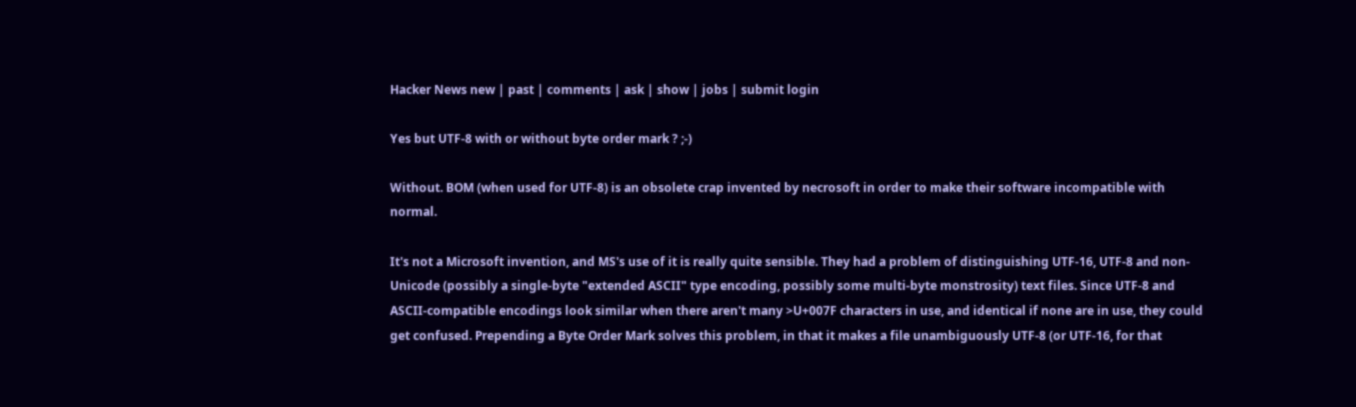Hacker News new | past | comments | ask | show | jobs | submit login

Yes but UTF-8 with or without byte order mark ? ;-)

Without. BOM (when used for UTF-8) is an obsolete crap invented by necrosoft in order to make their software incompatible with normal.

It's not a Microsoft invention, and MS's use of it is really quite sensible. They had a problem of distinguishing UTF-16, UTF-8 and non-Unicode (possibly a single-byte "extended ASCII" type encoding, possibly some multi-byte monstrosity) text files. Since UTF-8 and ASCII-compatible encodings look similar when there aren't many >U+007F characters in use, and identical if none are in use, they could get confused. Prepending a Byte Order Mark solves this problem, in that it makes a file unambiguously UTF-8 (or UTF-16, for that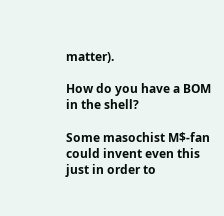matter).

How do you have a BOM in the shell?

Some masochist M$-fan could invent even this just in order to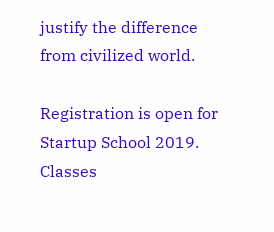justify the difference from civilized world.

Registration is open for Startup School 2019. Classes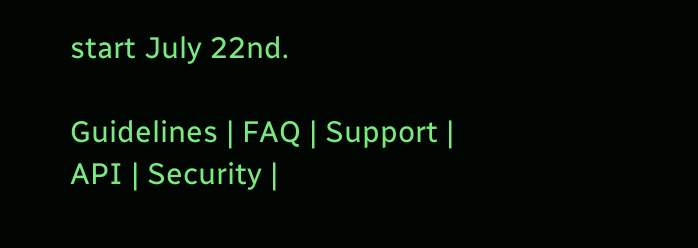start July 22nd.

Guidelines | FAQ | Support | API | Security |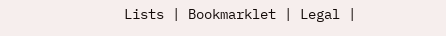Lists | Bookmarklet | Legal |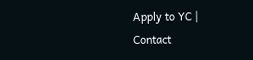Apply to YC | Contact